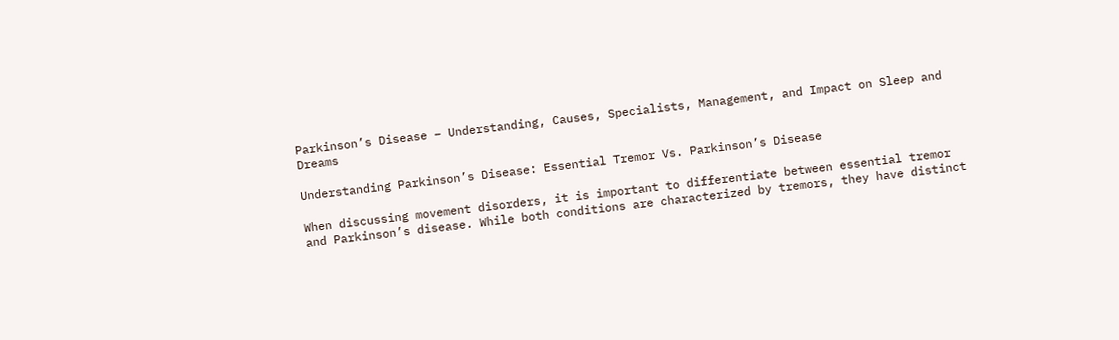Parkinson’s Disease – Understanding, Causes, Specialists, Management, and Impact on Sleep and Dreams

Understanding Parkinson’s Disease: Essential Tremor Vs. Parkinson’s Disease

When discussing movement disorders, it is important to differentiate between essential tremor and Parkinson’s disease. While both conditions are characterized by tremors, they have distinct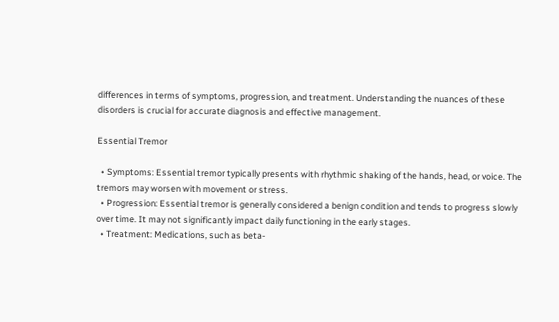differences in terms of symptoms, progression, and treatment. Understanding the nuances of these disorders is crucial for accurate diagnosis and effective management.

Essential Tremor

  • Symptoms: Essential tremor typically presents with rhythmic shaking of the hands, head, or voice. The tremors may worsen with movement or stress.
  • Progression: Essential tremor is generally considered a benign condition and tends to progress slowly over time. It may not significantly impact daily functioning in the early stages.
  • Treatment: Medications, such as beta-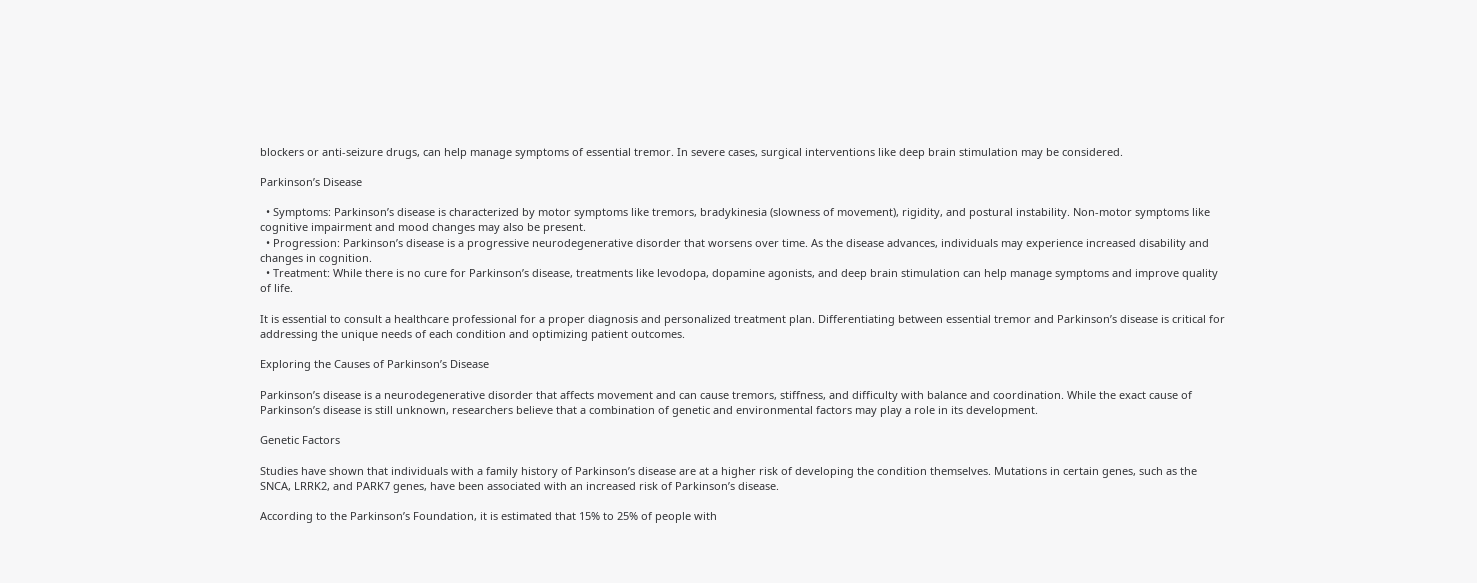blockers or anti-seizure drugs, can help manage symptoms of essential tremor. In severe cases, surgical interventions like deep brain stimulation may be considered.

Parkinson’s Disease

  • Symptoms: Parkinson’s disease is characterized by motor symptoms like tremors, bradykinesia (slowness of movement), rigidity, and postural instability. Non-motor symptoms like cognitive impairment and mood changes may also be present.
  • Progression: Parkinson’s disease is a progressive neurodegenerative disorder that worsens over time. As the disease advances, individuals may experience increased disability and changes in cognition.
  • Treatment: While there is no cure for Parkinson’s disease, treatments like levodopa, dopamine agonists, and deep brain stimulation can help manage symptoms and improve quality of life.

It is essential to consult a healthcare professional for a proper diagnosis and personalized treatment plan. Differentiating between essential tremor and Parkinson’s disease is critical for addressing the unique needs of each condition and optimizing patient outcomes.

Exploring the Causes of Parkinson’s Disease

Parkinson’s disease is a neurodegenerative disorder that affects movement and can cause tremors, stiffness, and difficulty with balance and coordination. While the exact cause of Parkinson’s disease is still unknown, researchers believe that a combination of genetic and environmental factors may play a role in its development.

Genetic Factors

Studies have shown that individuals with a family history of Parkinson’s disease are at a higher risk of developing the condition themselves. Mutations in certain genes, such as the SNCA, LRRK2, and PARK7 genes, have been associated with an increased risk of Parkinson’s disease.

According to the Parkinson’s Foundation, it is estimated that 15% to 25% of people with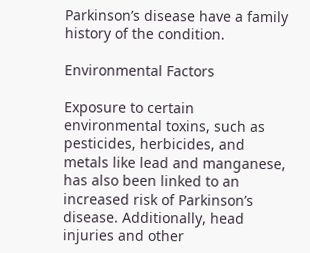Parkinson’s disease have a family history of the condition.

Environmental Factors

Exposure to certain environmental toxins, such as pesticides, herbicides, and metals like lead and manganese, has also been linked to an increased risk of Parkinson’s disease. Additionally, head injuries and other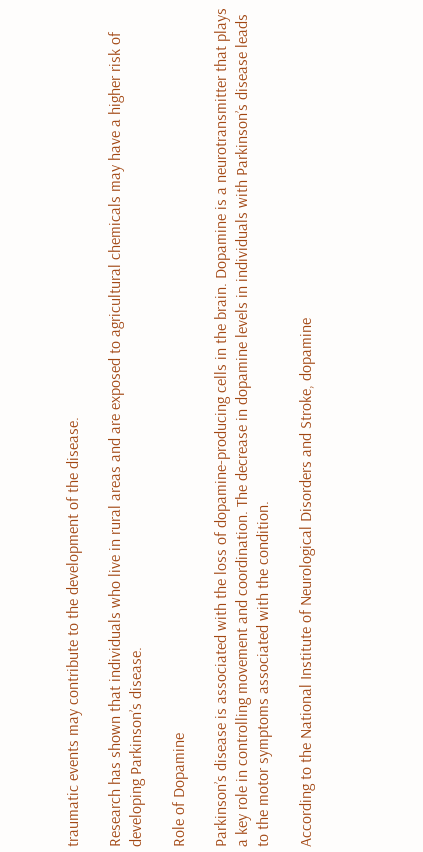traumatic events may contribute to the development of the disease.

Research has shown that individuals who live in rural areas and are exposed to agricultural chemicals may have a higher risk of developing Parkinson’s disease.

Role of Dopamine

Parkinson’s disease is associated with the loss of dopamine-producing cells in the brain. Dopamine is a neurotransmitter that plays a key role in controlling movement and coordination. The decrease in dopamine levels in individuals with Parkinson’s disease leads to the motor symptoms associated with the condition.

According to the National Institute of Neurological Disorders and Stroke, dopamine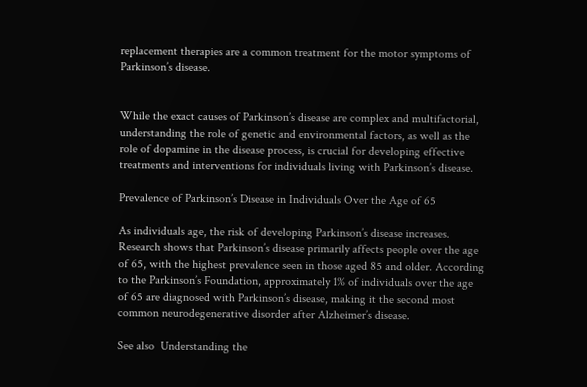replacement therapies are a common treatment for the motor symptoms of Parkinson’s disease.


While the exact causes of Parkinson’s disease are complex and multifactorial, understanding the role of genetic and environmental factors, as well as the role of dopamine in the disease process, is crucial for developing effective treatments and interventions for individuals living with Parkinson’s disease.

Prevalence of Parkinson’s Disease in Individuals Over the Age of 65

As individuals age, the risk of developing Parkinson’s disease increases. Research shows that Parkinson’s disease primarily affects people over the age of 65, with the highest prevalence seen in those aged 85 and older. According to the Parkinson’s Foundation, approximately 1% of individuals over the age of 65 are diagnosed with Parkinson’s disease, making it the second most common neurodegenerative disorder after Alzheimer’s disease.

See also  Understanding the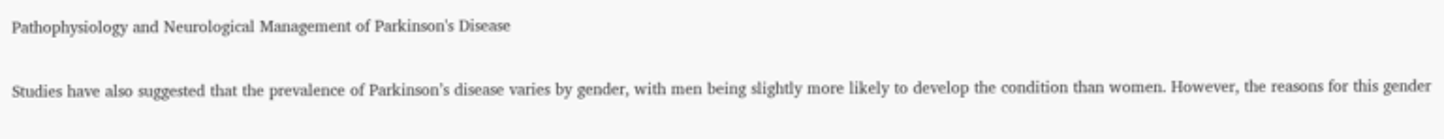Pathophysiology and Neurological Management of Parkinson's Disease

Studies have also suggested that the prevalence of Parkinson’s disease varies by gender, with men being slightly more likely to develop the condition than women. However, the reasons for this gender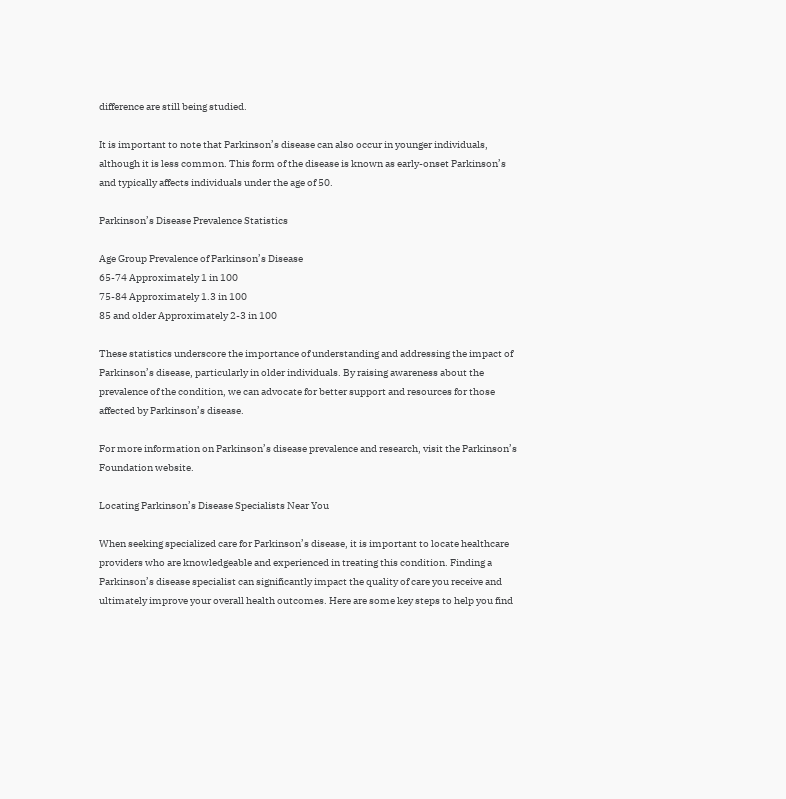difference are still being studied.

It is important to note that Parkinson’s disease can also occur in younger individuals, although it is less common. This form of the disease is known as early-onset Parkinson’s and typically affects individuals under the age of 50.

Parkinson’s Disease Prevalence Statistics

Age Group Prevalence of Parkinson’s Disease
65-74 Approximately 1 in 100
75-84 Approximately 1.3 in 100
85 and older Approximately 2-3 in 100

These statistics underscore the importance of understanding and addressing the impact of Parkinson’s disease, particularly in older individuals. By raising awareness about the prevalence of the condition, we can advocate for better support and resources for those affected by Parkinson’s disease.

For more information on Parkinson’s disease prevalence and research, visit the Parkinson’s Foundation website.

Locating Parkinson’s Disease Specialists Near You

When seeking specialized care for Parkinson’s disease, it is important to locate healthcare providers who are knowledgeable and experienced in treating this condition. Finding a Parkinson’s disease specialist can significantly impact the quality of care you receive and ultimately improve your overall health outcomes. Here are some key steps to help you find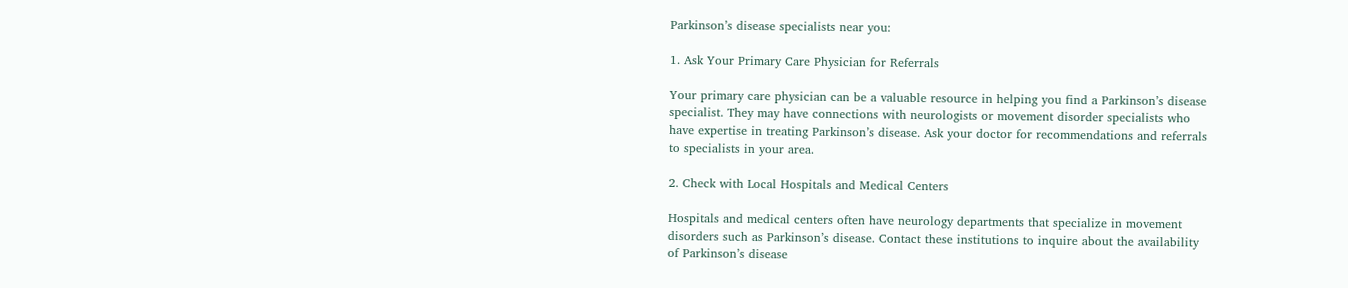Parkinson’s disease specialists near you:

1. Ask Your Primary Care Physician for Referrals

Your primary care physician can be a valuable resource in helping you find a Parkinson’s disease specialist. They may have connections with neurologists or movement disorder specialists who have expertise in treating Parkinson’s disease. Ask your doctor for recommendations and referrals to specialists in your area.

2. Check with Local Hospitals and Medical Centers

Hospitals and medical centers often have neurology departments that specialize in movement disorders such as Parkinson’s disease. Contact these institutions to inquire about the availability of Parkinson’s disease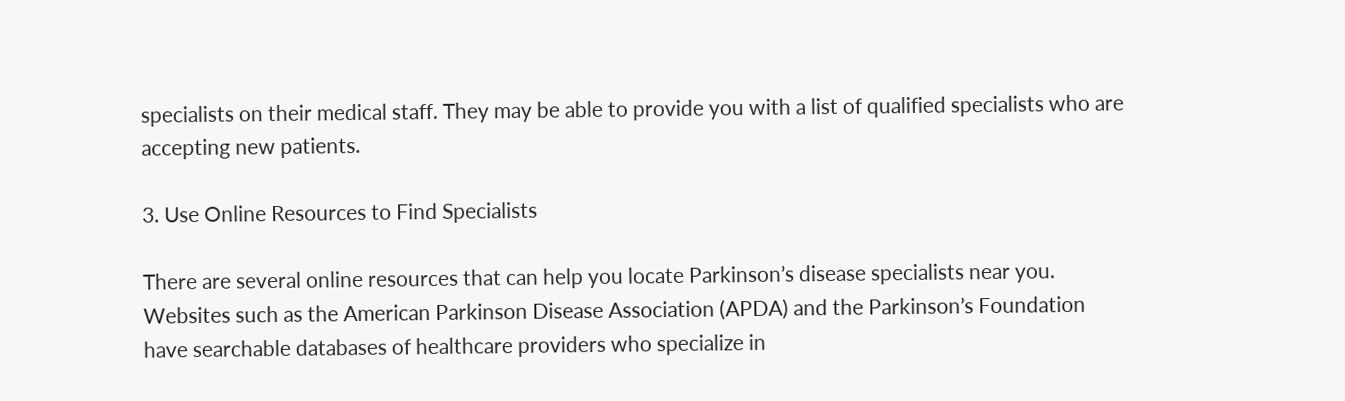specialists on their medical staff. They may be able to provide you with a list of qualified specialists who are accepting new patients.

3. Use Online Resources to Find Specialists

There are several online resources that can help you locate Parkinson’s disease specialists near you. Websites such as the American Parkinson Disease Association (APDA) and the Parkinson’s Foundation have searchable databases of healthcare providers who specialize in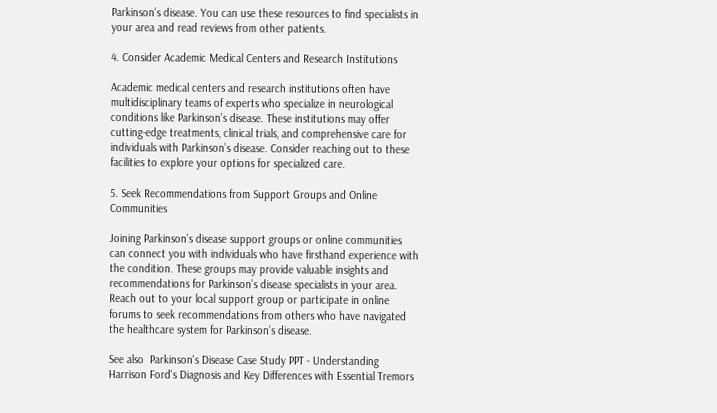Parkinson’s disease. You can use these resources to find specialists in your area and read reviews from other patients.

4. Consider Academic Medical Centers and Research Institutions

Academic medical centers and research institutions often have multidisciplinary teams of experts who specialize in neurological conditions like Parkinson’s disease. These institutions may offer cutting-edge treatments, clinical trials, and comprehensive care for individuals with Parkinson’s disease. Consider reaching out to these facilities to explore your options for specialized care.

5. Seek Recommendations from Support Groups and Online Communities

Joining Parkinson’s disease support groups or online communities can connect you with individuals who have firsthand experience with the condition. These groups may provide valuable insights and recommendations for Parkinson’s disease specialists in your area. Reach out to your local support group or participate in online forums to seek recommendations from others who have navigated the healthcare system for Parkinson’s disease.

See also  Parkinson's Disease Case Study PPT - Understanding Harrison Ford's Diagnosis and Key Differences with Essential Tremors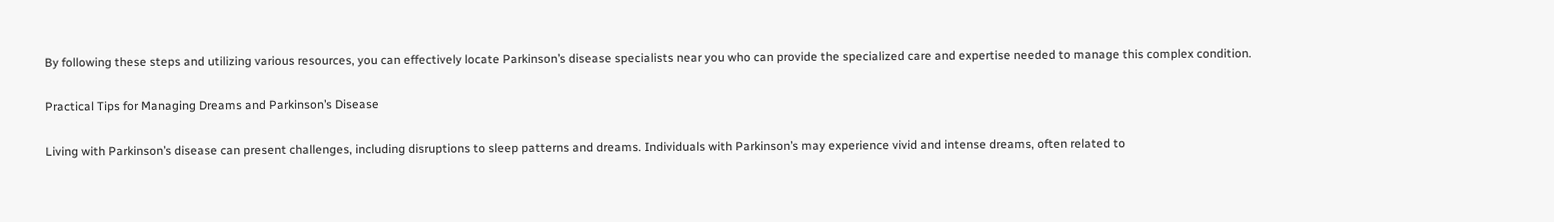By following these steps and utilizing various resources, you can effectively locate Parkinson’s disease specialists near you who can provide the specialized care and expertise needed to manage this complex condition.

Practical Tips for Managing Dreams and Parkinson’s Disease

Living with Parkinson’s disease can present challenges, including disruptions to sleep patterns and dreams. Individuals with Parkinson’s may experience vivid and intense dreams, often related to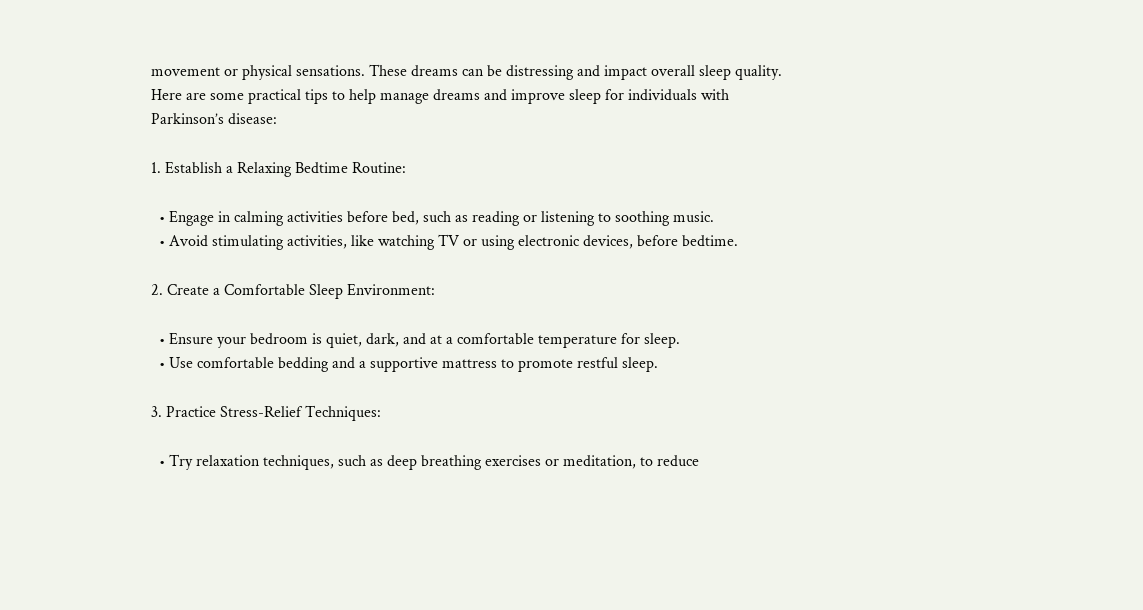movement or physical sensations. These dreams can be distressing and impact overall sleep quality. Here are some practical tips to help manage dreams and improve sleep for individuals with Parkinson’s disease:

1. Establish a Relaxing Bedtime Routine:

  • Engage in calming activities before bed, such as reading or listening to soothing music.
  • Avoid stimulating activities, like watching TV or using electronic devices, before bedtime.

2. Create a Comfortable Sleep Environment:

  • Ensure your bedroom is quiet, dark, and at a comfortable temperature for sleep.
  • Use comfortable bedding and a supportive mattress to promote restful sleep.

3. Practice Stress-Relief Techniques:

  • Try relaxation techniques, such as deep breathing exercises or meditation, to reduce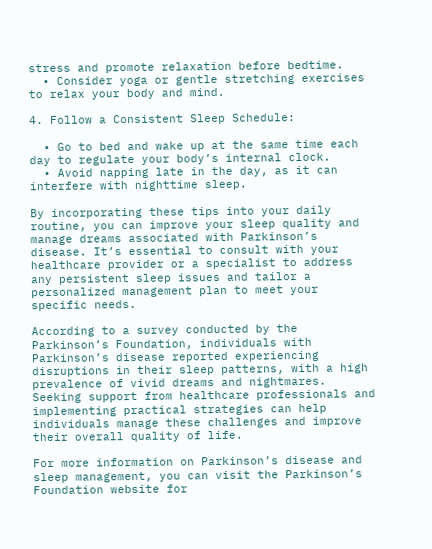stress and promote relaxation before bedtime.
  • Consider yoga or gentle stretching exercises to relax your body and mind.

4. Follow a Consistent Sleep Schedule:

  • Go to bed and wake up at the same time each day to regulate your body’s internal clock.
  • Avoid napping late in the day, as it can interfere with nighttime sleep.

By incorporating these tips into your daily routine, you can improve your sleep quality and manage dreams associated with Parkinson’s disease. It’s essential to consult with your healthcare provider or a specialist to address any persistent sleep issues and tailor a personalized management plan to meet your specific needs.

According to a survey conducted by the Parkinson’s Foundation, individuals with Parkinson’s disease reported experiencing disruptions in their sleep patterns, with a high prevalence of vivid dreams and nightmares. Seeking support from healthcare professionals and implementing practical strategies can help individuals manage these challenges and improve their overall quality of life.

For more information on Parkinson’s disease and sleep management, you can visit the Parkinson’s Foundation website for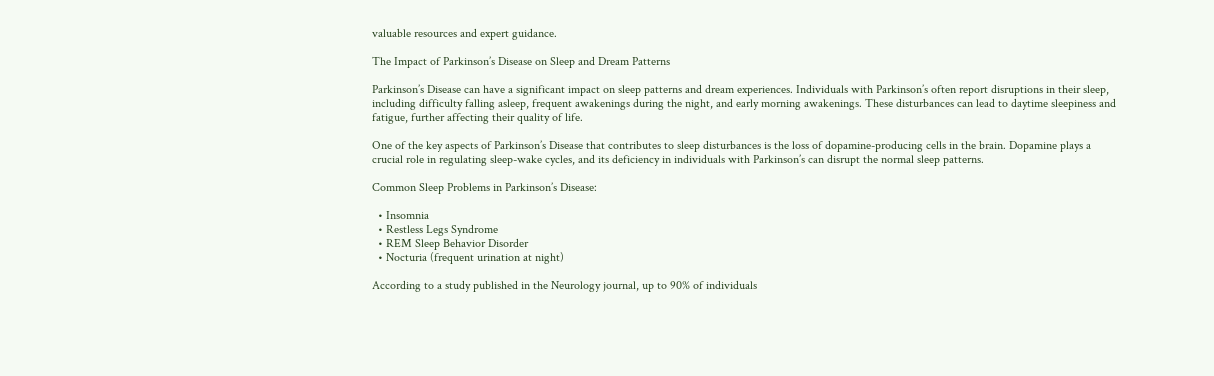valuable resources and expert guidance.

The Impact of Parkinson’s Disease on Sleep and Dream Patterns

Parkinson’s Disease can have a significant impact on sleep patterns and dream experiences. Individuals with Parkinson’s often report disruptions in their sleep, including difficulty falling asleep, frequent awakenings during the night, and early morning awakenings. These disturbances can lead to daytime sleepiness and fatigue, further affecting their quality of life.

One of the key aspects of Parkinson’s Disease that contributes to sleep disturbances is the loss of dopamine-producing cells in the brain. Dopamine plays a crucial role in regulating sleep-wake cycles, and its deficiency in individuals with Parkinson’s can disrupt the normal sleep patterns.

Common Sleep Problems in Parkinson’s Disease:

  • Insomnia
  • Restless Legs Syndrome
  • REM Sleep Behavior Disorder
  • Nocturia (frequent urination at night)

According to a study published in the Neurology journal, up to 90% of individuals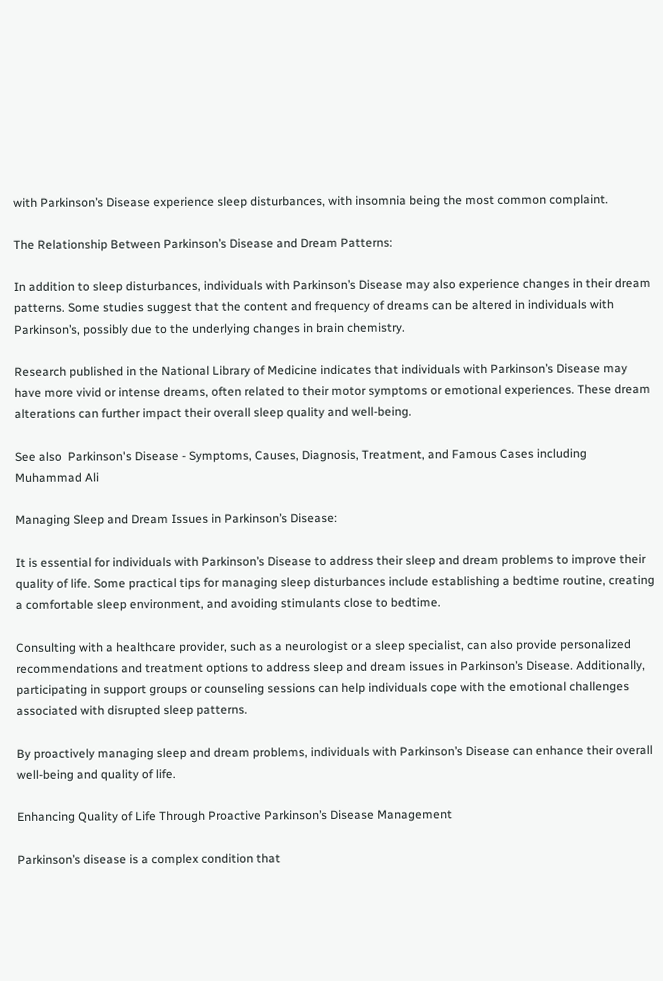with Parkinson’s Disease experience sleep disturbances, with insomnia being the most common complaint.

The Relationship Between Parkinson’s Disease and Dream Patterns:

In addition to sleep disturbances, individuals with Parkinson’s Disease may also experience changes in their dream patterns. Some studies suggest that the content and frequency of dreams can be altered in individuals with Parkinson’s, possibly due to the underlying changes in brain chemistry.

Research published in the National Library of Medicine indicates that individuals with Parkinson’s Disease may have more vivid or intense dreams, often related to their motor symptoms or emotional experiences. These dream alterations can further impact their overall sleep quality and well-being.

See also  Parkinson's Disease - Symptoms, Causes, Diagnosis, Treatment, and Famous Cases including Muhammad Ali

Managing Sleep and Dream Issues in Parkinson’s Disease:

It is essential for individuals with Parkinson’s Disease to address their sleep and dream problems to improve their quality of life. Some practical tips for managing sleep disturbances include establishing a bedtime routine, creating a comfortable sleep environment, and avoiding stimulants close to bedtime.

Consulting with a healthcare provider, such as a neurologist or a sleep specialist, can also provide personalized recommendations and treatment options to address sleep and dream issues in Parkinson’s Disease. Additionally, participating in support groups or counseling sessions can help individuals cope with the emotional challenges associated with disrupted sleep patterns.

By proactively managing sleep and dream problems, individuals with Parkinson’s Disease can enhance their overall well-being and quality of life.

Enhancing Quality of Life Through Proactive Parkinson’s Disease Management

Parkinson’s disease is a complex condition that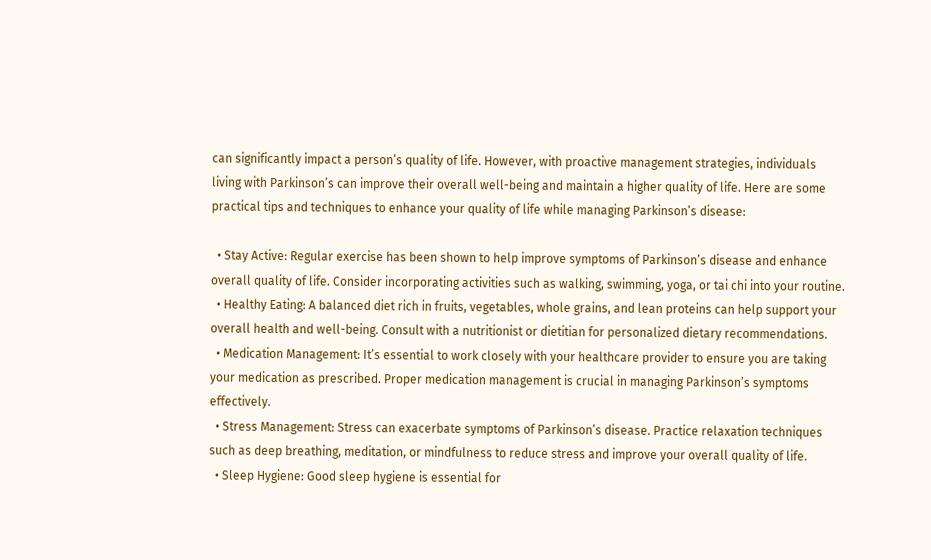can significantly impact a person’s quality of life. However, with proactive management strategies, individuals living with Parkinson’s can improve their overall well-being and maintain a higher quality of life. Here are some practical tips and techniques to enhance your quality of life while managing Parkinson’s disease:

  • Stay Active: Regular exercise has been shown to help improve symptoms of Parkinson’s disease and enhance overall quality of life. Consider incorporating activities such as walking, swimming, yoga, or tai chi into your routine.
  • Healthy Eating: A balanced diet rich in fruits, vegetables, whole grains, and lean proteins can help support your overall health and well-being. Consult with a nutritionist or dietitian for personalized dietary recommendations.
  • Medication Management: It’s essential to work closely with your healthcare provider to ensure you are taking your medication as prescribed. Proper medication management is crucial in managing Parkinson’s symptoms effectively.
  • Stress Management: Stress can exacerbate symptoms of Parkinson’s disease. Practice relaxation techniques such as deep breathing, meditation, or mindfulness to reduce stress and improve your overall quality of life.
  • Sleep Hygiene: Good sleep hygiene is essential for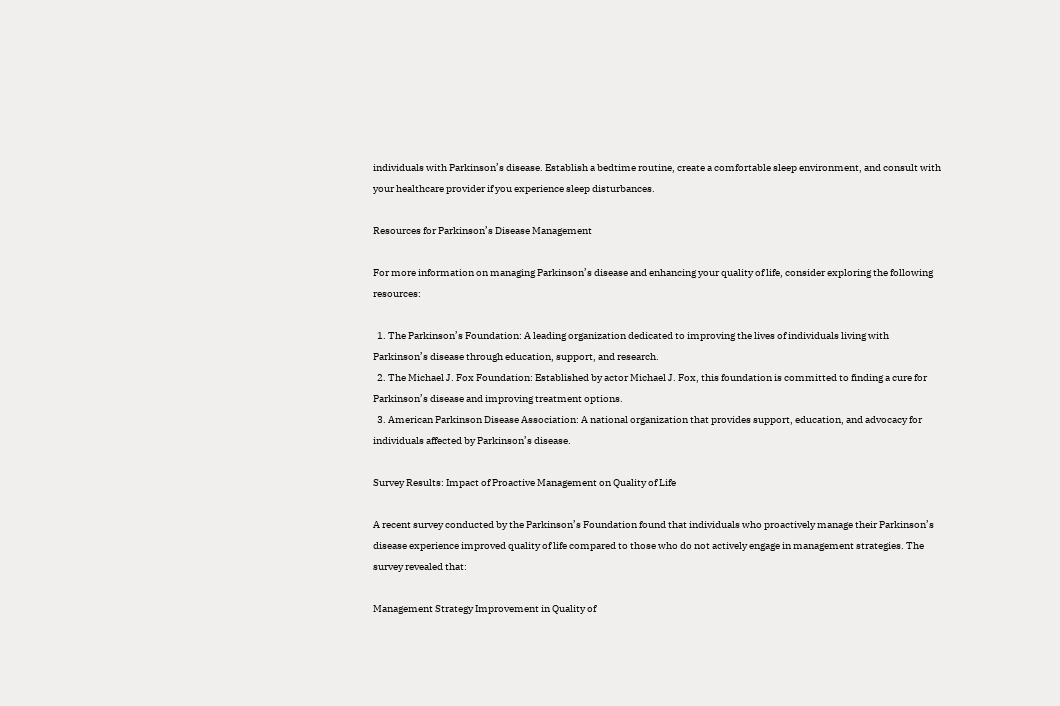individuals with Parkinson’s disease. Establish a bedtime routine, create a comfortable sleep environment, and consult with your healthcare provider if you experience sleep disturbances.

Resources for Parkinson’s Disease Management

For more information on managing Parkinson’s disease and enhancing your quality of life, consider exploring the following resources:

  1. The Parkinson’s Foundation: A leading organization dedicated to improving the lives of individuals living with Parkinson’s disease through education, support, and research.
  2. The Michael J. Fox Foundation: Established by actor Michael J. Fox, this foundation is committed to finding a cure for Parkinson’s disease and improving treatment options.
  3. American Parkinson Disease Association: A national organization that provides support, education, and advocacy for individuals affected by Parkinson’s disease.

Survey Results: Impact of Proactive Management on Quality of Life

A recent survey conducted by the Parkinson’s Foundation found that individuals who proactively manage their Parkinson’s disease experience improved quality of life compared to those who do not actively engage in management strategies. The survey revealed that:

Management Strategy Improvement in Quality of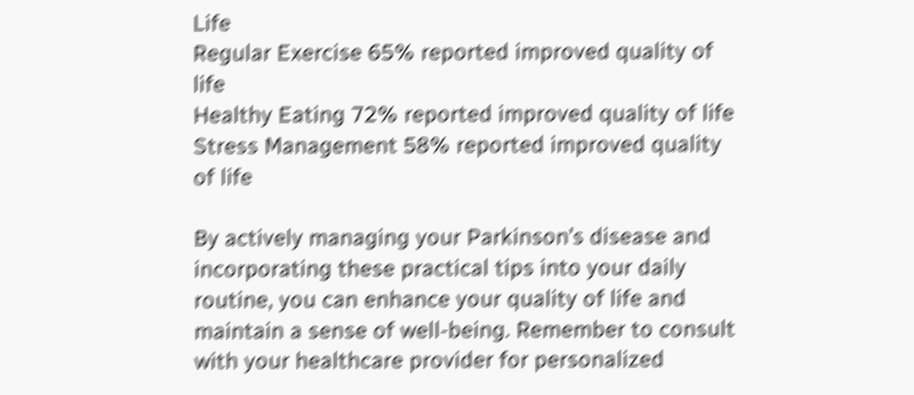Life
Regular Exercise 65% reported improved quality of life
Healthy Eating 72% reported improved quality of life
Stress Management 58% reported improved quality of life

By actively managing your Parkinson’s disease and incorporating these practical tips into your daily routine, you can enhance your quality of life and maintain a sense of well-being. Remember to consult with your healthcare provider for personalized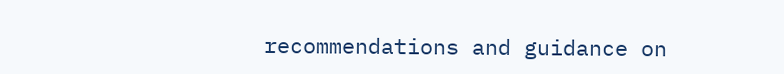recommendations and guidance on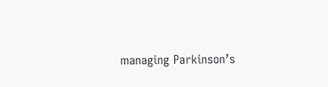managing Parkinson’s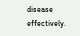disease effectively.